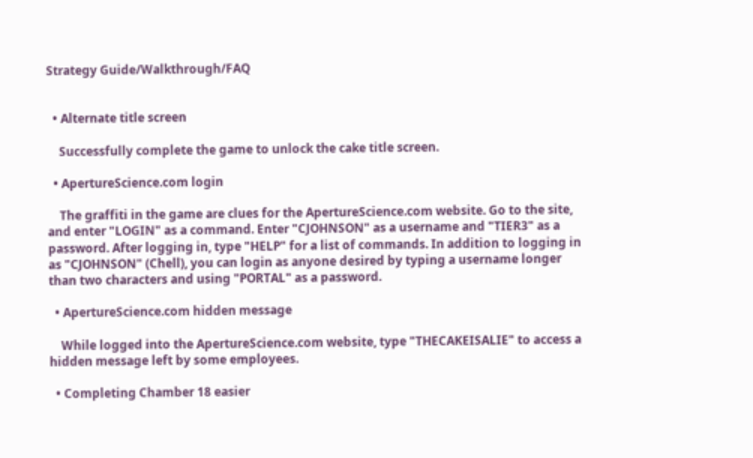Strategy Guide/Walkthrough/FAQ


  • Alternate title screen

    Successfully complete the game to unlock the cake title screen.

  • ApertureScience.com login

    The graffiti in the game are clues for the ApertureScience.com website. Go to the site, and enter "LOGIN" as a command. Enter "CJOHNSON" as a username and "TIER3" as a password. After logging in, type "HELP" for a list of commands. In addition to logging in as "CJOHNSON" (Chell), you can login as anyone desired by typing a username longer than two characters and using "PORTAL" as a password.

  • ApertureScience.com hidden message

    While logged into the ApertureScience.com website, type "THECAKEISALIE" to access a hidden message left by some employees.

  • Completing Chamber 18 easier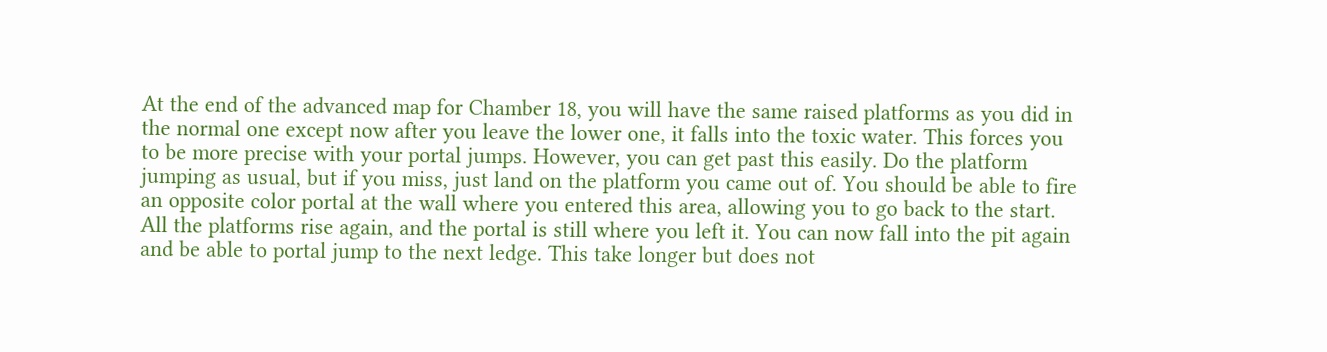At the end of the advanced map for Chamber 18, you will have the same raised platforms as you did in the normal one except now after you leave the lower one, it falls into the toxic water. This forces you to be more precise with your portal jumps. However, you can get past this easily. Do the platform jumping as usual, but if you miss, just land on the platform you came out of. You should be able to fire an opposite color portal at the wall where you entered this area, allowing you to go back to the start. All the platforms rise again, and the portal is still where you left it. You can now fall into the pit again and be able to portal jump to the next ledge. This take longer but does not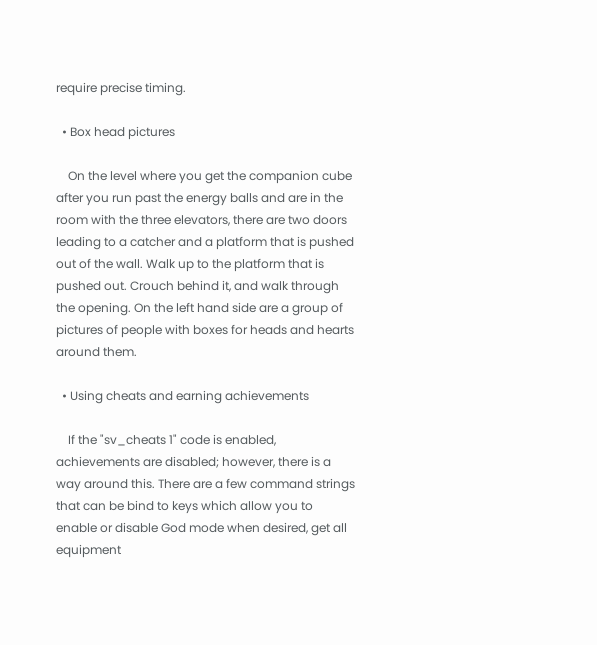require precise timing.

  • Box head pictures

    On the level where you get the companion cube after you run past the energy balls and are in the room with the three elevators, there are two doors leading to a catcher and a platform that is pushed out of the wall. Walk up to the platform that is pushed out. Crouch behind it, and walk through the opening. On the left hand side are a group of pictures of people with boxes for heads and hearts around them.

  • Using cheats and earning achievements

    If the "sv_cheats 1" code is enabled, achievements are disabled; however, there is a way around this. There are a few command strings that can be bind to keys which allow you to enable or disable God mode when desired, get all equipment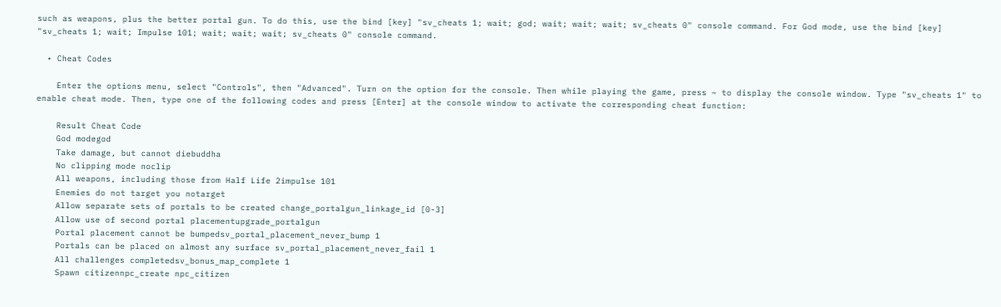such as weapons, plus the better portal gun. To do this, use the bind [key] "sv_cheats 1; wait; god; wait; wait; wait; sv_cheats 0" console command. For God mode, use the bind [key] "sv_cheats 1; wait; Impulse 101; wait; wait; wait; sv_cheats 0" console command.

  • Cheat Codes

    Enter the options menu, select "Controls", then "Advanced". Turn on the option for the console. Then while playing the game, press ~ to display the console window. Type "sv_cheats 1" to enable cheat mode. Then, type one of the following codes and press [Enter] at the console window to activate the corresponding cheat function:

    Result Cheat Code
    God modegod
    Take damage, but cannot diebuddha
    No clipping mode noclip
    All weapons, including those from Half Life 2impulse 101
    Enemies do not target you notarget
    Allow separate sets of portals to be created change_portalgun_linkage_id [0-3]
    Allow use of second portal placementupgrade_portalgun
    Portal placement cannot be bumpedsv_portal_placement_never_bump 1
    Portals can be placed on almost any surface sv_portal_placement_never_fail 1
    All challenges completedsv_bonus_map_complete 1
    Spawn citizennpc_create npc_citizen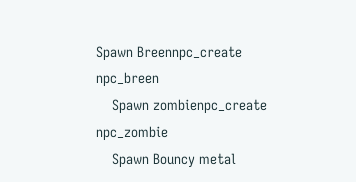Spawn Breennpc_create npc_breen
    Spawn zombienpc_create npc_zombie
    Spawn Bouncy metal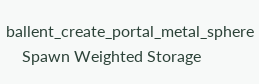ballent_create_portal_metal_sphere
    Spawn Weighted Storage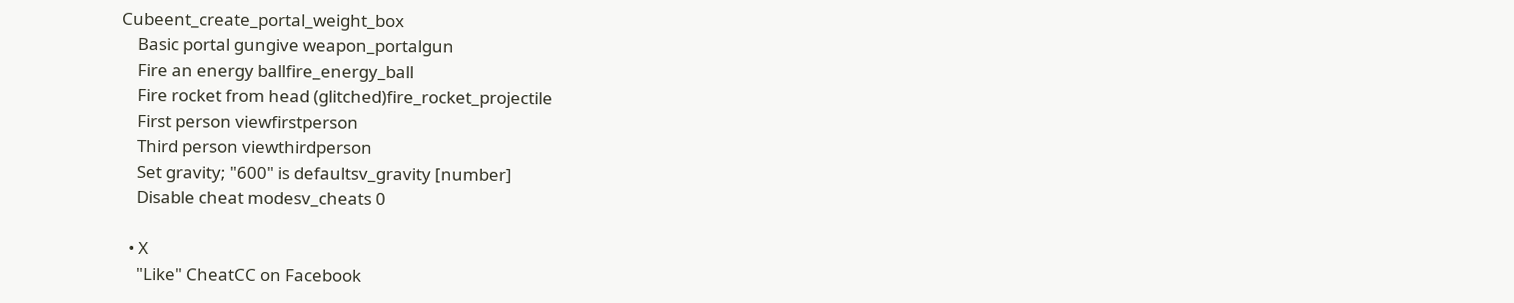Cubeent_create_portal_weight_box
    Basic portal gungive weapon_portalgun
    Fire an energy ballfire_energy_ball
    Fire rocket from head (glitched)fire_rocket_projectile
    First person viewfirstperson
    Third person viewthirdperson
    Set gravity; "600" is defaultsv_gravity [number]
    Disable cheat modesv_cheats 0

  • X
    "Like" CheatCC on Facebook